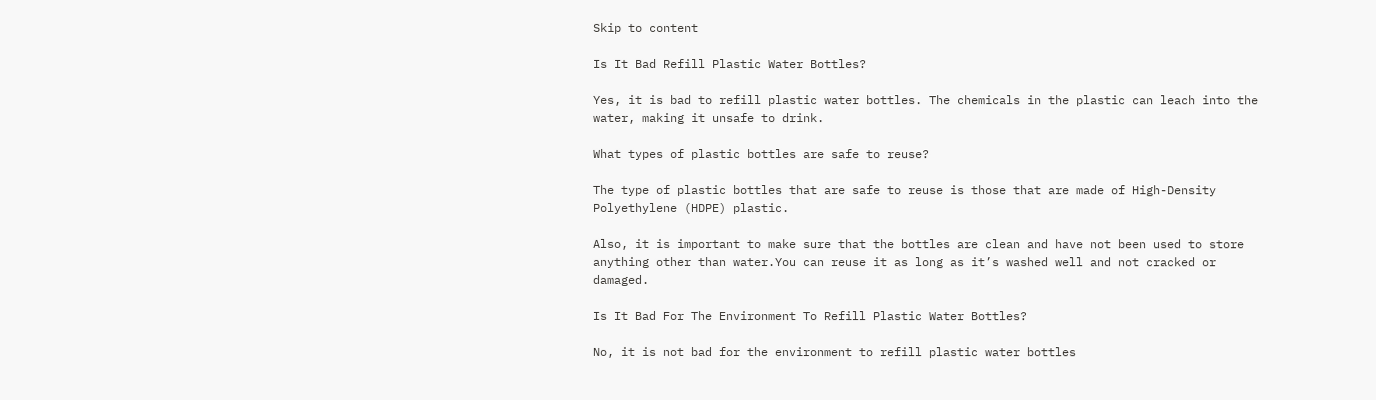Skip to content

Is It Bad Refill Plastic Water Bottles?

Yes, it is bad to refill plastic water bottles. The chemicals in the plastic can leach into the water, making it unsafe to drink.

What types of plastic bottles are safe to reuse?

The type of plastic bottles that are safe to reuse is those that are made of High-Density Polyethylene (HDPE) plastic.

Also, it is important to make sure that the bottles are clean and have not been used to store anything other than water.You can reuse it as long as it’s washed well and not cracked or damaged.

Is It Bad For The Environment To Refill Plastic Water Bottles?

No, it is not bad for the environment to refill plastic water bottles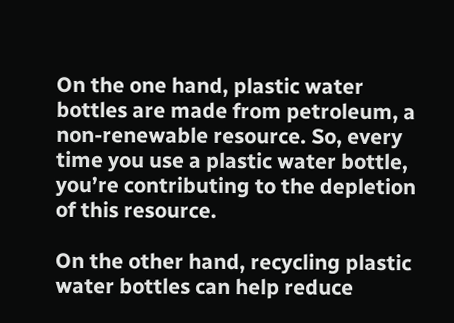On the one hand, plastic water bottles are made from petroleum, a non-renewable resource. So, every time you use a plastic water bottle, you’re contributing to the depletion of this resource.

On the other hand, recycling plastic water bottles can help reduce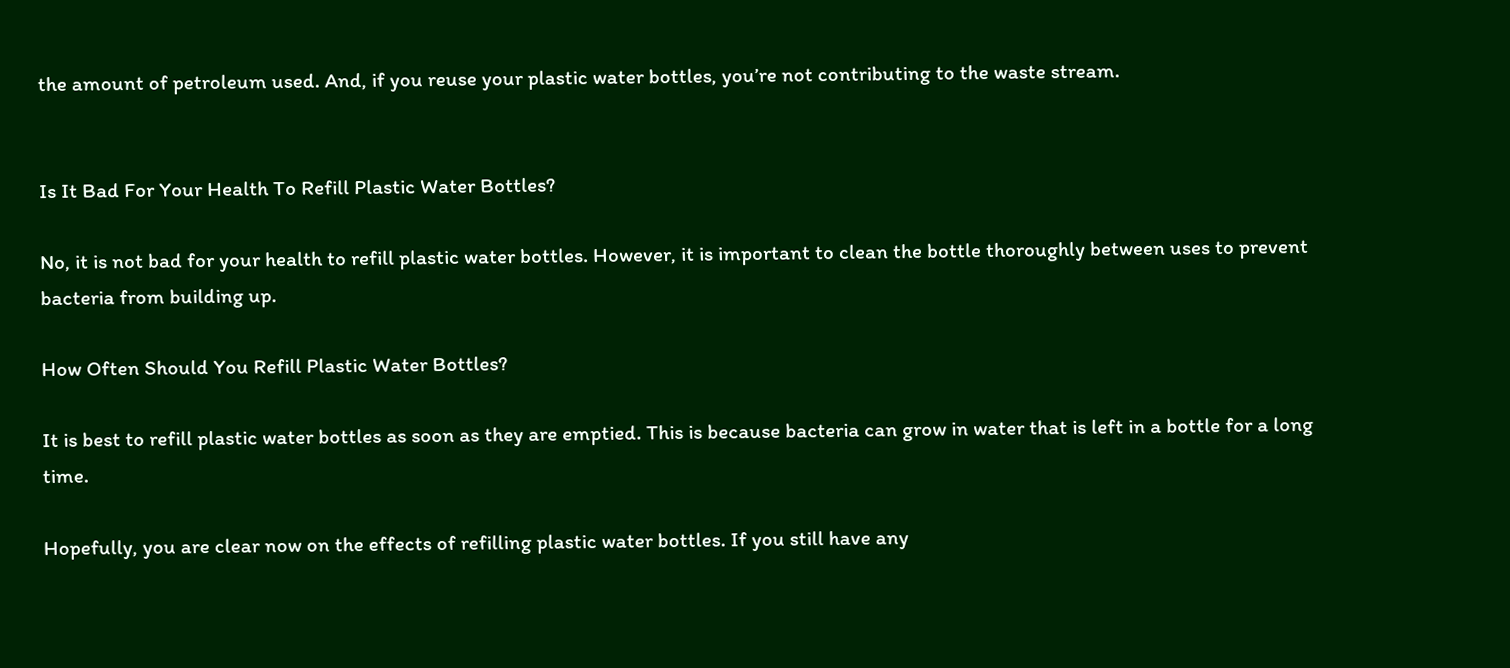the amount of petroleum used. And, if you reuse your plastic water bottles, you’re not contributing to the waste stream.


Is It Bad For Your Health To Refill Plastic Water Bottles?

No, it is not bad for your health to refill plastic water bottles. However, it is important to clean the bottle thoroughly between uses to prevent bacteria from building up.

How Often Should You Refill Plastic Water Bottles?

It is best to refill plastic water bottles as soon as they are emptied. This is because bacteria can grow in water that is left in a bottle for a long time.

Hopefully, you are clear now on the effects of refilling plastic water bottles. If you still have any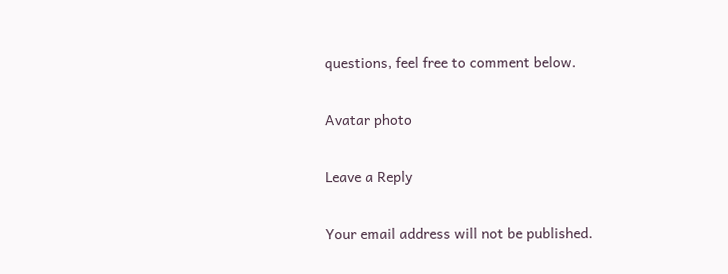questions, feel free to comment below.

Avatar photo

Leave a Reply

Your email address will not be published.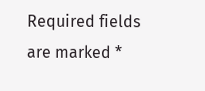Required fields are marked *